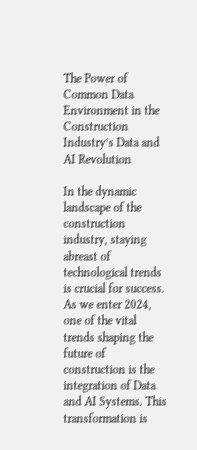The Power of Common Data Environment in the Construction Industry’s Data and AI Revolution

In the dynamic landscape of the construction industry, staying abreast of technological trends is crucial for success. As we enter 2024,  one of the vital trends shaping the future of construction is the integration of Data and AI Systems. This transformation is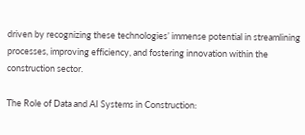driven by recognizing these technologies’ immense potential in streamlining processes, improving efficiency, and fostering innovation within the construction sector.

The Role of Data and AI Systems in Construction: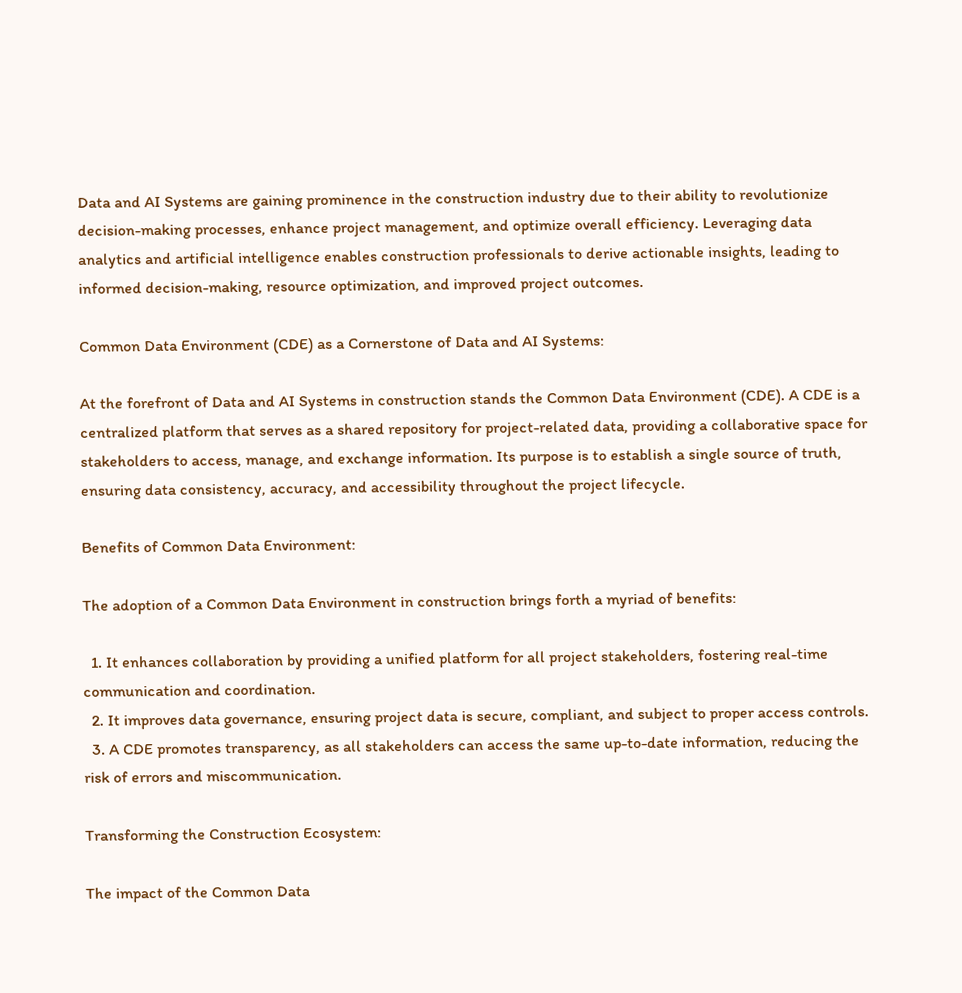Data and AI Systems are gaining prominence in the construction industry due to their ability to revolutionize decision-making processes, enhance project management, and optimize overall efficiency. Leveraging data analytics and artificial intelligence enables construction professionals to derive actionable insights, leading to informed decision-making, resource optimization, and improved project outcomes.

Common Data Environment (CDE) as a Cornerstone of Data and AI Systems:

At the forefront of Data and AI Systems in construction stands the Common Data Environment (CDE). A CDE is a centralized platform that serves as a shared repository for project-related data, providing a collaborative space for stakeholders to access, manage, and exchange information. Its purpose is to establish a single source of truth, ensuring data consistency, accuracy, and accessibility throughout the project lifecycle.

Benefits of Common Data Environment:

The adoption of a Common Data Environment in construction brings forth a myriad of benefits:

  1. It enhances collaboration by providing a unified platform for all project stakeholders, fostering real-time communication and coordination.
  2. It improves data governance, ensuring project data is secure, compliant, and subject to proper access controls.
  3. A CDE promotes transparency, as all stakeholders can access the same up-to-date information, reducing the risk of errors and miscommunication.

Transforming the Construction Ecosystem:

The impact of the Common Data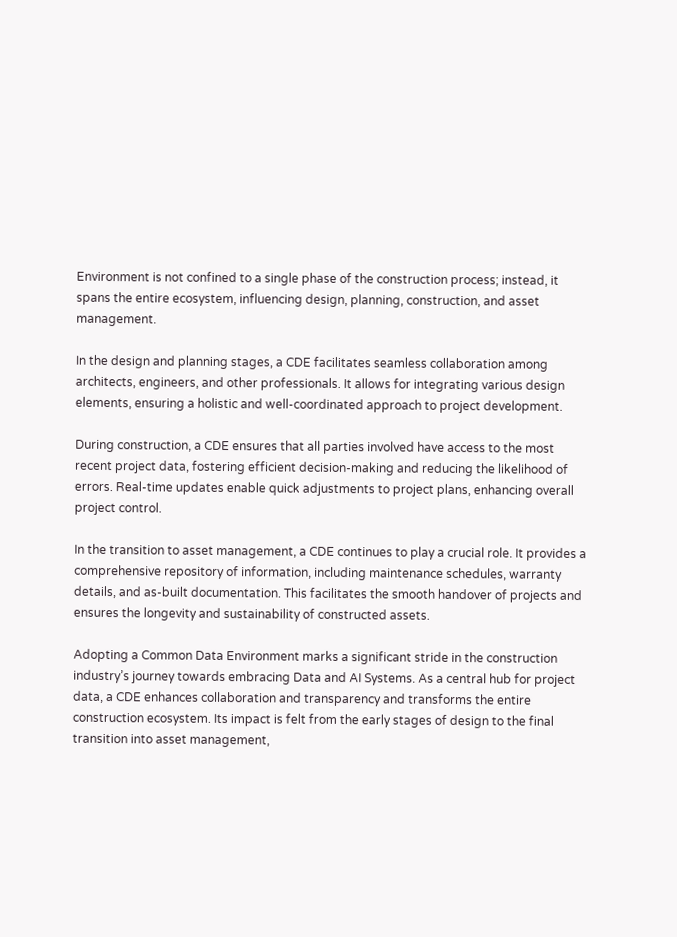Environment is not confined to a single phase of the construction process; instead, it spans the entire ecosystem, influencing design, planning, construction, and asset management.

In the design and planning stages, a CDE facilitates seamless collaboration among architects, engineers, and other professionals. It allows for integrating various design elements, ensuring a holistic and well-coordinated approach to project development.

During construction, a CDE ensures that all parties involved have access to the most recent project data, fostering efficient decision-making and reducing the likelihood of errors. Real-time updates enable quick adjustments to project plans, enhancing overall project control.

In the transition to asset management, a CDE continues to play a crucial role. It provides a comprehensive repository of information, including maintenance schedules, warranty details, and as-built documentation. This facilitates the smooth handover of projects and ensures the longevity and sustainability of constructed assets.

Adopting a Common Data Environment marks a significant stride in the construction industry’s journey towards embracing Data and AI Systems. As a central hub for project data, a CDE enhances collaboration and transparency and transforms the entire construction ecosystem. Its impact is felt from the early stages of design to the final transition into asset management,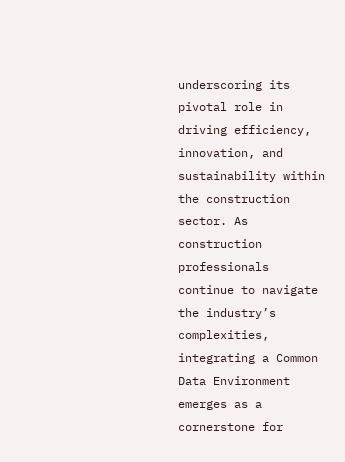underscoring its pivotal role in driving efficiency, innovation, and sustainability within the construction sector. As construction professionals continue to navigate the industry’s complexities,  integrating a Common Data Environment emerges as a cornerstone for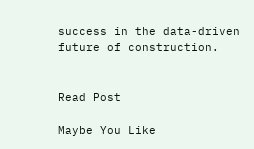success in the data-driven future of construction.


Read Post

Maybe You Like